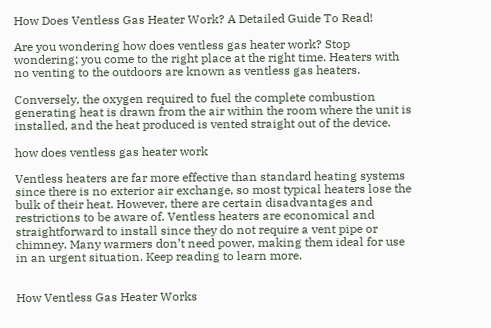How Does Ventless Gas Heater Work? A Detailed Guide To Read!

Are you wondering how does ventless gas heater work? Stop wondering; you come to the right place at the right time. Heaters with no venting to the outdoors are known as ventless gas heaters.

Conversely, the oxygen required to fuel the complete combustion generating heat is drawn from the air within the room where the unit is installed, and the heat produced is vented straight out of the device.

how does ventless gas heater work

Ventless heaters are far more effective than standard heating systems since there is no exterior air exchange, so most typical heaters lose the bulk of their heat. However, there are certain disadvantages and restrictions to be aware of. Ventless heaters are economical and straightforward to install since they do not require a vent pipe or chimney. Many warmers don’t need power, making them ideal for use in an urgent situation. Keep reading to learn more.


How Ventless Gas Heater Works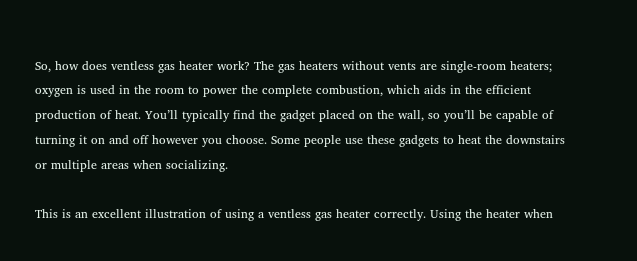So, how does ventless gas heater work? The gas heaters without vents are single-room heaters; oxygen is used in the room to power the complete combustion, which aids in the efficient production of heat. You’ll typically find the gadget placed on the wall, so you’ll be capable of turning it on and off however you choose. Some people use these gadgets to heat the downstairs or multiple areas when socializing.

This is an excellent illustration of using a ventless gas heater correctly. Using the heater when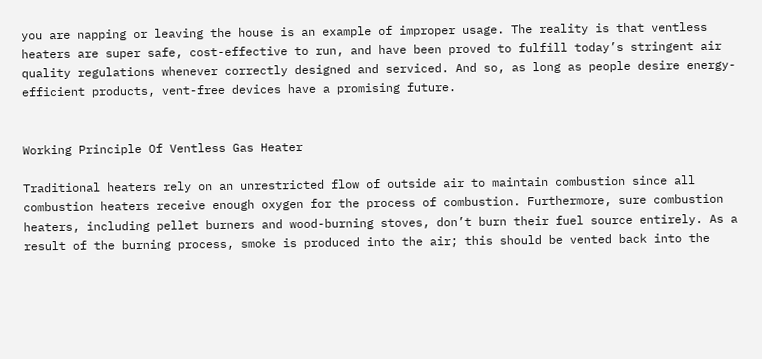you are napping or leaving the house is an example of improper usage. The reality is that ventless heaters are super safe, cost-effective to run, and have been proved to fulfill today’s stringent air quality regulations whenever correctly designed and serviced. And so, as long as people desire energy-efficient products, vent-free devices have a promising future.


Working Principle Of Ventless Gas Heater

Traditional heaters rely on an unrestricted flow of outside air to maintain combustion since all combustion heaters receive enough oxygen for the process of combustion. Furthermore, sure combustion heaters, including pellet burners and wood-burning stoves, don’t burn their fuel source entirely. As a result of the burning process, smoke is produced into the air; this should be vented back into the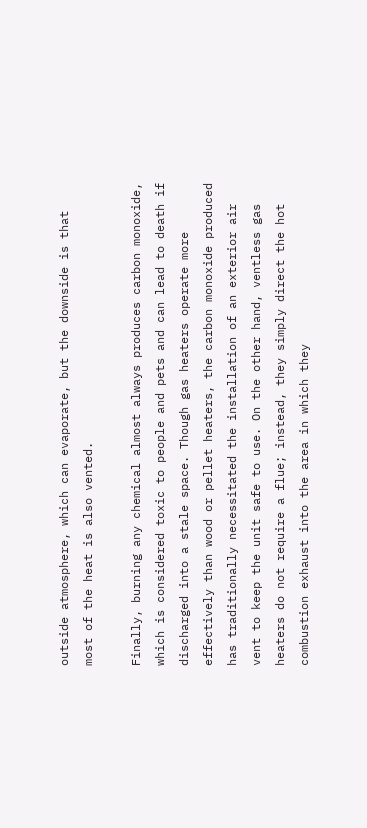outside atmosphere, which can evaporate, but the downside is that most of the heat is also vented.

Finally, burning any chemical almost always produces carbon monoxide, which is considered toxic to people and pets and can lead to death if discharged into a stale space. Though gas heaters operate more effectively than wood or pellet heaters, the carbon monoxide produced has traditionally necessitated the installation of an exterior air vent to keep the unit safe to use. On the other hand, ventless gas heaters do not require a flue; instead, they simply direct the hot combustion exhaust into the area in which they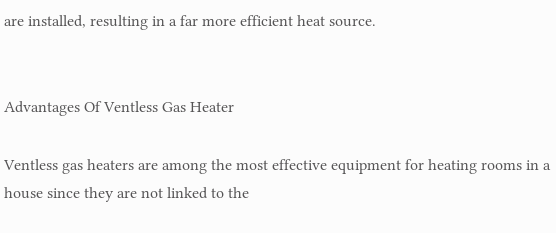are installed, resulting in a far more efficient heat source.


Advantages Of Ventless Gas Heater

Ventless gas heaters are among the most effective equipment for heating rooms in a house since they are not linked to the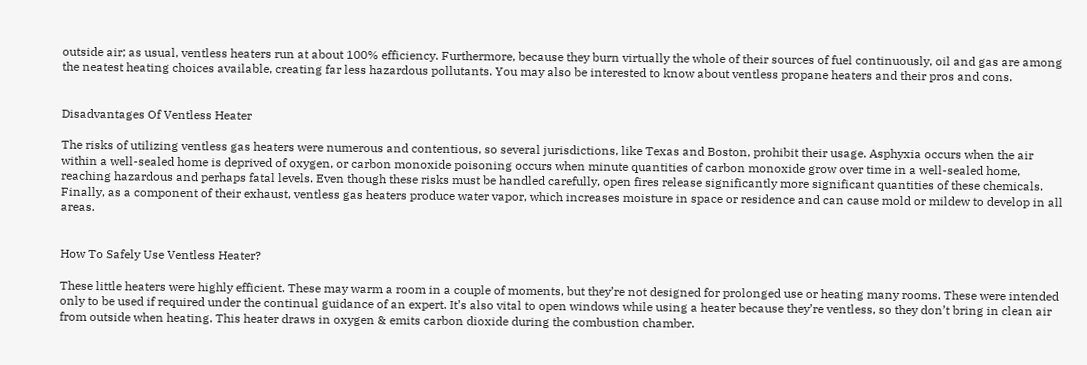outside air; as usual, ventless heaters run at about 100% efficiency. Furthermore, because they burn virtually the whole of their sources of fuel continuously, oil and gas are among the neatest heating choices available, creating far less hazardous pollutants. You may also be interested to know about ventless propane heaters and their pros and cons.


Disadvantages Of Ventless Heater

The risks of utilizing ventless gas heaters were numerous and contentious, so several jurisdictions, like Texas and Boston, prohibit their usage. Asphyxia occurs when the air within a well-sealed home is deprived of oxygen, or carbon monoxide poisoning occurs when minute quantities of carbon monoxide grow over time in a well-sealed home, reaching hazardous and perhaps fatal levels. Even though these risks must be handled carefully, open fires release significantly more significant quantities of these chemicals. Finally, as a component of their exhaust, ventless gas heaters produce water vapor, which increases moisture in space or residence and can cause mold or mildew to develop in all areas.


How To Safely Use Ventless Heater?

These little heaters were highly efficient. These may warm a room in a couple of moments, but they’re not designed for prolonged use or heating many rooms. These were intended only to be used if required under the continual guidance of an expert. It’s also vital to open windows while using a heater because they’re ventless, so they don’t bring in clean air from outside when heating. This heater draws in oxygen & emits carbon dioxide during the combustion chamber.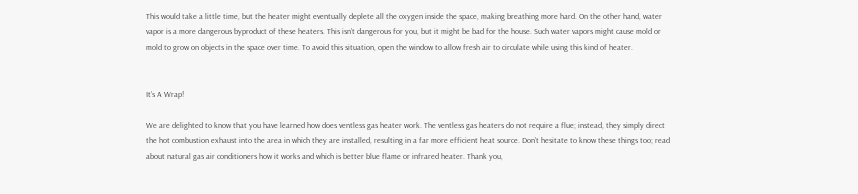This would take a little time, but the heater might eventually deplete all the oxygen inside the space, making breathing more hard. On the other hand, water vapor is a more dangerous byproduct of these heaters. This isn’t dangerous for you, but it might be bad for the house. Such water vapors might cause mold or mold to grow on objects in the space over time. To avoid this situation, open the window to allow fresh air to circulate while using this kind of heater.


It’s A Wrap!

We are delighted to know that you have learned how does ventless gas heater work. The ventless gas heaters do not require a flue; instead, they simply direct the hot combustion exhaust into the area in which they are installed, resulting in a far more efficient heat source. Don’t hesitate to know these things too; read about natural gas air conditioners how it works and which is better blue flame or infrared heater. Thank you,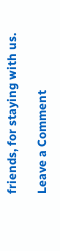friends, for staying with us.

Leave a Comment